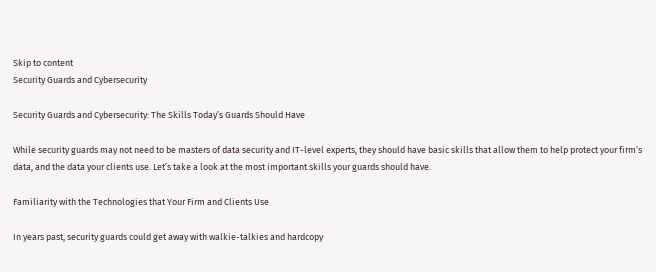Skip to content
Security Guards and Cybersecurity

Security Guards and Cybersecurity: The Skills Today’s Guards Should Have

While security guards may not need to be masters of data security and IT-level experts, they should have basic skills that allow them to help protect your firm’s data, and the data your clients use. Let’s take a look at the most important skills your guards should have.

Familiarity with the Technologies that Your Firm and Clients Use

In years past, security guards could get away with walkie-talkies and hardcopy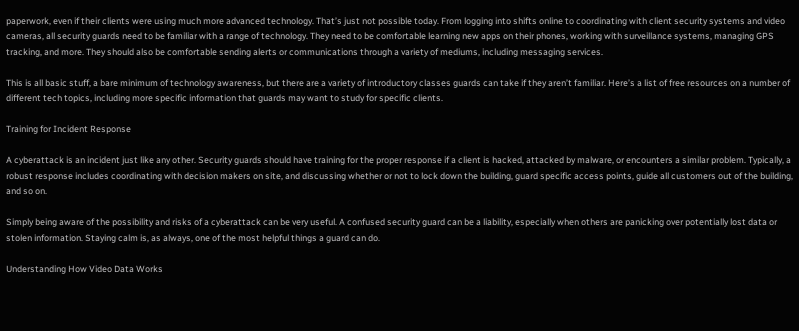paperwork, even if their clients were using much more advanced technology. That’s just not possible today. From logging into shifts online to coordinating with client security systems and video cameras, all security guards need to be familiar with a range of technology. They need to be comfortable learning new apps on their phones, working with surveillance systems, managing GPS tracking, and more. They should also be comfortable sending alerts or communications through a variety of mediums, including messaging services.

This is all basic stuff, a bare minimum of technology awareness, but there are a variety of introductory classes guards can take if they aren’t familiar. Here’s a list of free resources on a number of different tech topics, including more specific information that guards may want to study for specific clients.

Training for Incident Response

A cyberattack is an incident just like any other. Security guards should have training for the proper response if a client is hacked, attacked by malware, or encounters a similar problem. Typically, a robust response includes coordinating with decision makers on site, and discussing whether or not to lock down the building, guard specific access points, guide all customers out of the building, and so on.

Simply being aware of the possibility and risks of a cyberattack can be very useful. A confused security guard can be a liability, especially when others are panicking over potentially lost data or stolen information. Staying calm is, as always, one of the most helpful things a guard can do.

Understanding How Video Data Works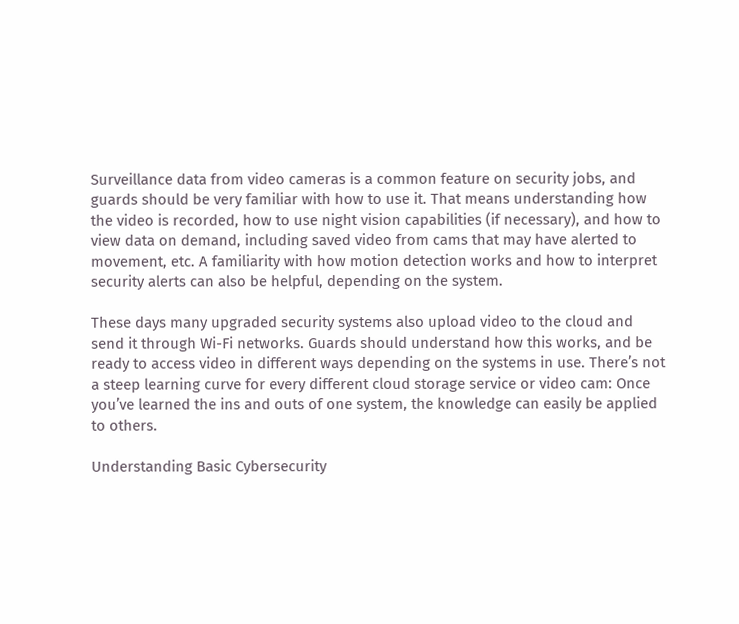Surveillance data from video cameras is a common feature on security jobs, and guards should be very familiar with how to use it. That means understanding how the video is recorded, how to use night vision capabilities (if necessary), and how to view data on demand, including saved video from cams that may have alerted to movement, etc. A familiarity with how motion detection works and how to interpret security alerts can also be helpful, depending on the system.

These days many upgraded security systems also upload video to the cloud and send it through Wi-Fi networks. Guards should understand how this works, and be ready to access video in different ways depending on the systems in use. There’s not a steep learning curve for every different cloud storage service or video cam: Once you’ve learned the ins and outs of one system, the knowledge can easily be applied to others.

Understanding Basic Cybersecurity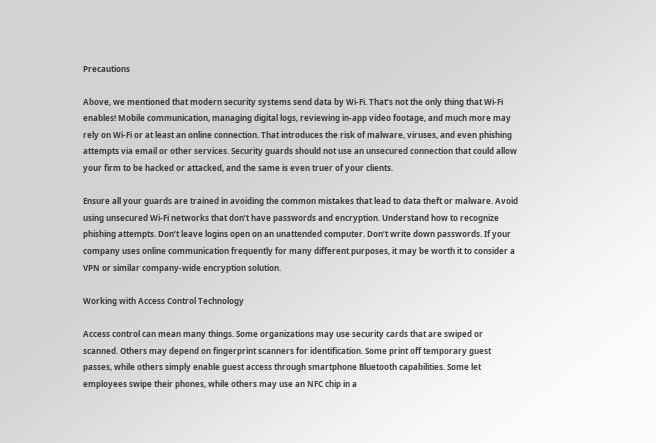Precautions

Above, we mentioned that modern security systems send data by Wi-Fi. That’s not the only thing that Wi-Fi enables! Mobile communication, managing digital logs, reviewing in-app video footage, and much more may rely on Wi-Fi or at least an online connection. That introduces the risk of malware, viruses, and even phishing attempts via email or other services. Security guards should not use an unsecured connection that could allow your firm to be hacked or attacked, and the same is even truer of your clients.

Ensure all your guards are trained in avoiding the common mistakes that lead to data theft or malware. Avoid using unsecured Wi-Fi networks that don’t have passwords and encryption. Understand how to recognize phishing attempts. Don’t leave logins open on an unattended computer. Don’t write down passwords. If your company uses online communication frequently for many different purposes, it may be worth it to consider a VPN or similar company-wide encryption solution.

Working with Access Control Technology

Access control can mean many things. Some organizations may use security cards that are swiped or scanned. Others may depend on fingerprint scanners for identification. Some print off temporary guest passes, while others simply enable guest access through smartphone Bluetooth capabilities. Some let employees swipe their phones, while others may use an NFC chip in a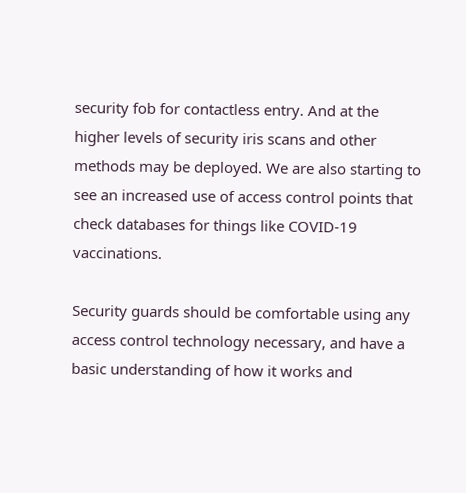security fob for contactless entry. And at the higher levels of security iris scans and other methods may be deployed. We are also starting to see an increased use of access control points that check databases for things like COVID-19 vaccinations.

Security guards should be comfortable using any access control technology necessary, and have a basic understanding of how it works and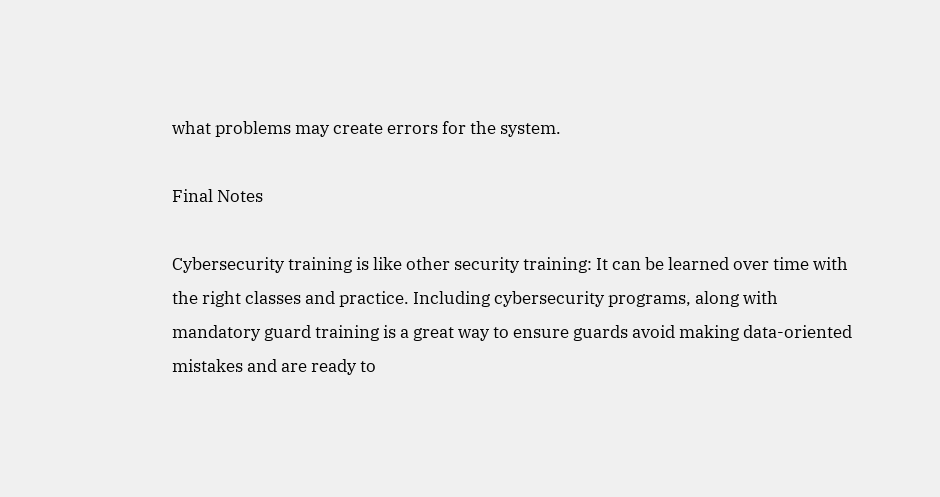what problems may create errors for the system.

Final Notes

Cybersecurity training is like other security training: It can be learned over time with the right classes and practice. Including cybersecurity programs, along with mandatory guard training is a great way to ensure guards avoid making data-oriented mistakes and are ready to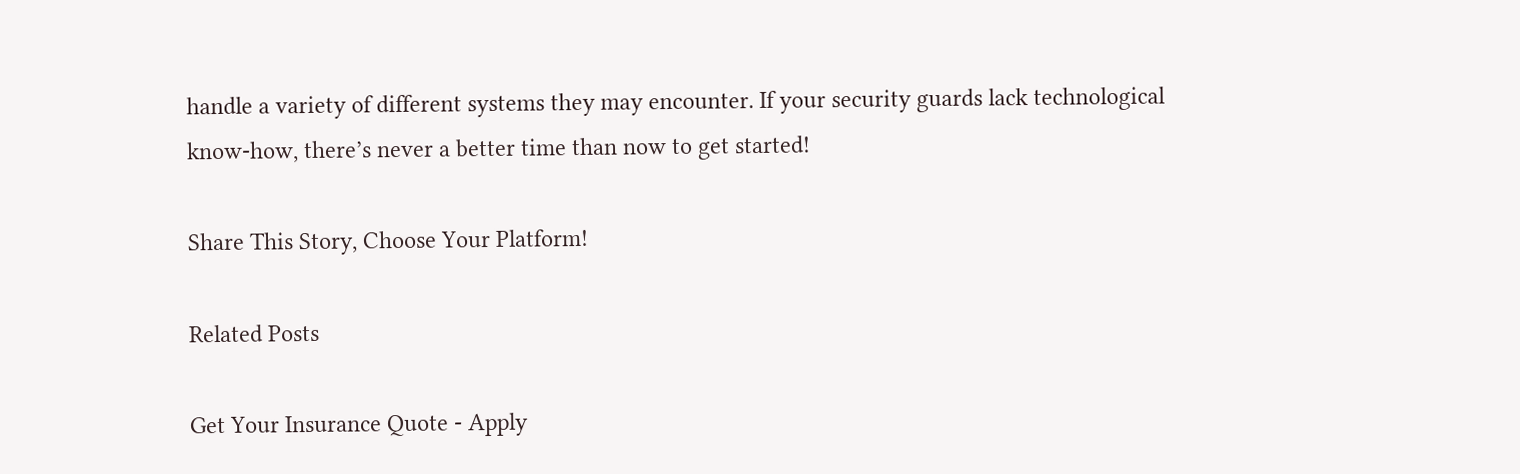handle a variety of different systems they may encounter. If your security guards lack technological know-how, there’s never a better time than now to get started!

Share This Story, Choose Your Platform!

Related Posts

Get Your Insurance Quote - Apply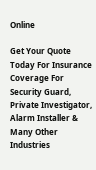Online

Get Your Quote Today For Insurance Coverage For Security Guard, Private Investigator, Alarm Installer & Many Other Industries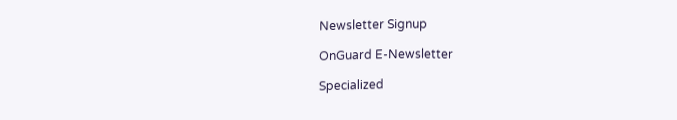Newsletter Signup

OnGuard E-Newsletter

Specialized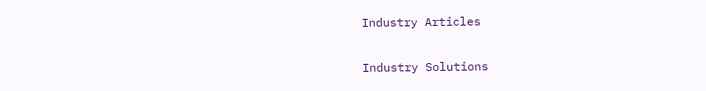Industry Articles

Industry Solutions